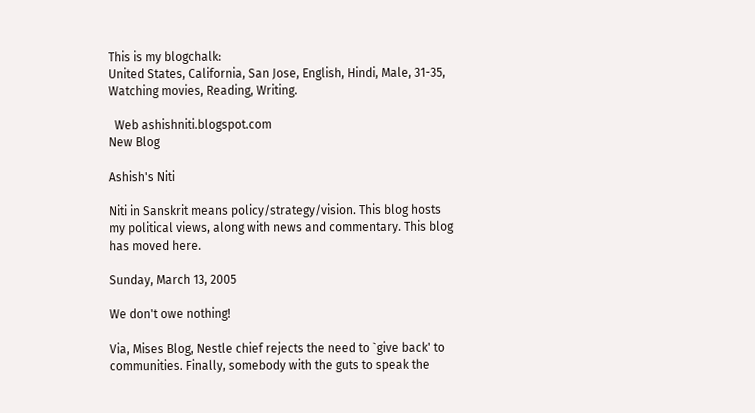This is my blogchalk:
United States, California, San Jose, English, Hindi, Male, 31-35, Watching movies, Reading, Writing.

  Web ashishniti.blogspot.com
New Blog

Ashish's Niti

Niti in Sanskrit means policy/strategy/vision. This blog hosts my political views, along with news and commentary. This blog has moved here.

Sunday, March 13, 2005

We don't owe nothing!

Via, Mises Blog, Nestle chief rejects the need to `give back' to communities. Finally, somebody with the guts to speak the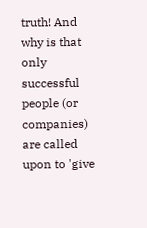truth! And why is that only successful people (or companies) are called upon to 'give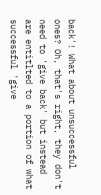back'! What about unsuccessful ones? Oh, that's right, they don't need to 'give back' but instead are entitlted to a portion of what successful 'give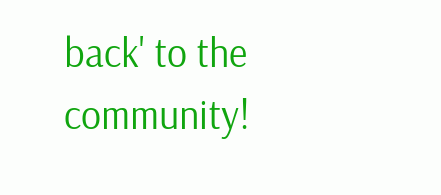back' to the community!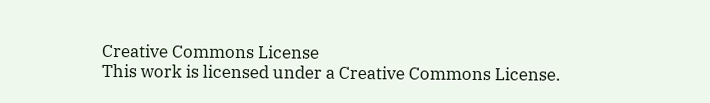Creative Commons License
This work is licensed under a Creative Commons License.